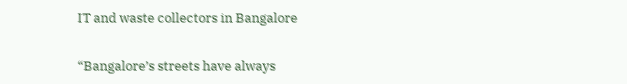IT and waste collectors in Bangalore

“Bangalore’s streets have always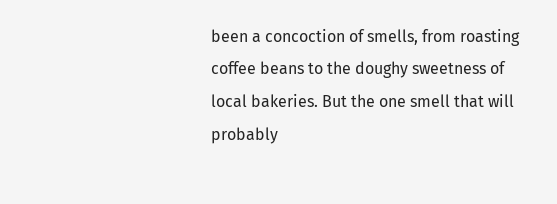been a concoction of smells, from roasting coffee beans to the doughy sweetness of local bakeries. But the one smell that will probably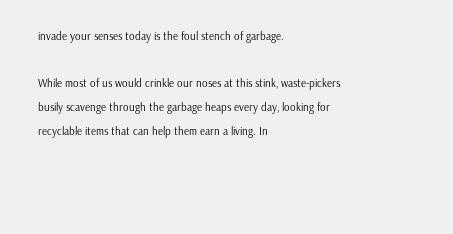invade your senses today is the foul stench of garbage.

While most of us would crinkle our noses at this stink, waste-pickers busily scavenge through the garbage heaps every day, looking for recyclable items that can help them earn a living. In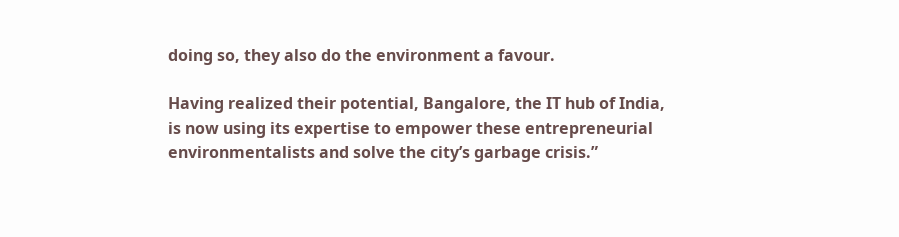doing so, they also do the environment a favour.

Having realized their potential, Bangalore, the IT hub of India, is now using its expertise to empower these entrepreneurial environmentalists and solve the city’s garbage crisis.”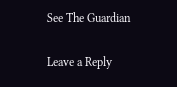See The Guardian

Leave a Reply